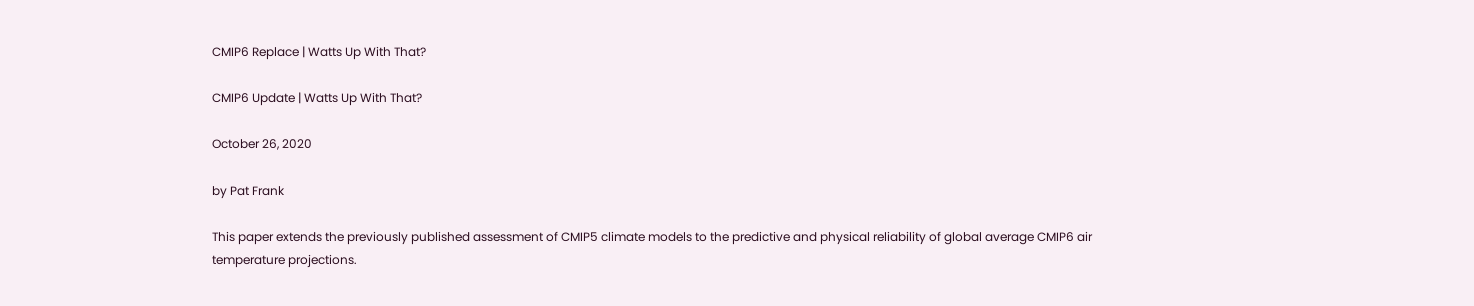CMIP6 Replace | Watts Up With That?

CMIP6 Update | Watts Up With That?

October 26, 2020

by Pat Frank

This paper extends the previously published assessment of CMIP5 climate models to the predictive and physical reliability of global average CMIP6 air temperature projections.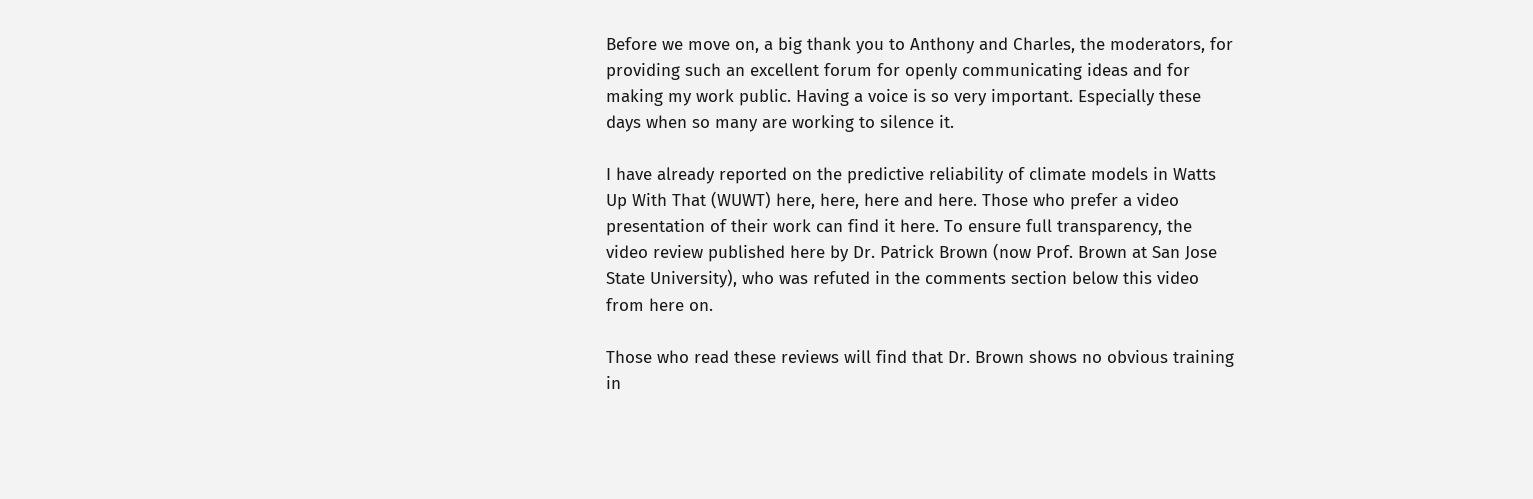Before we move on, a big thank you to Anthony and Charles, the moderators, for providing such an excellent forum for openly communicating ideas and for making my work public. Having a voice is so very important. Especially these days when so many are working to silence it.

I have already reported on the predictive reliability of climate models in Watts Up With That (WUWT) here, here, here and here. Those who prefer a video presentation of their work can find it here. To ensure full transparency, the video review published here by Dr. Patrick Brown (now Prof. Brown at San Jose State University), who was refuted in the comments section below this video from here on.

Those who read these reviews will find that Dr. Brown shows no obvious training in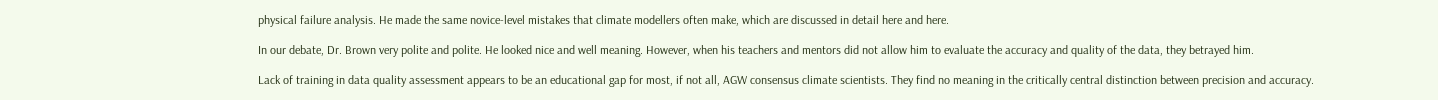physical failure analysis. He made the same novice-level mistakes that climate modellers often make, which are discussed in detail here and here.

In our debate, Dr. Brown very polite and polite. He looked nice and well meaning. However, when his teachers and mentors did not allow him to evaluate the accuracy and quality of the data, they betrayed him.

Lack of training in data quality assessment appears to be an educational gap for most, if not all, AGW consensus climate scientists. They find no meaning in the critically central distinction between precision and accuracy.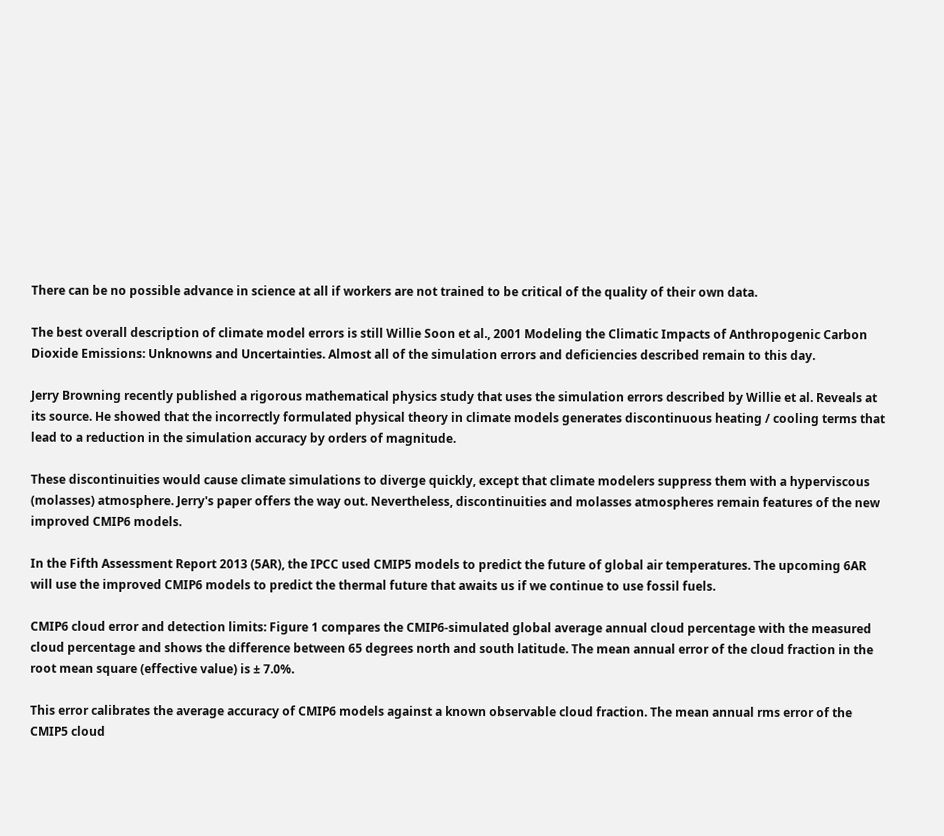There can be no possible advance in science at all if workers are not trained to be critical of the quality of their own data.

The best overall description of climate model errors is still Willie Soon et al., 2001 Modeling the Climatic Impacts of Anthropogenic Carbon Dioxide Emissions: Unknowns and Uncertainties. Almost all of the simulation errors and deficiencies described remain to this day.

Jerry Browning recently published a rigorous mathematical physics study that uses the simulation errors described by Willie et al. Reveals at its source. He showed that the incorrectly formulated physical theory in climate models generates discontinuous heating / cooling terms that lead to a reduction in the simulation accuracy by orders of magnitude.

These discontinuities would cause climate simulations to diverge quickly, except that climate modelers suppress them with a hyperviscous (molasses) atmosphere. Jerry's paper offers the way out. Nevertheless, discontinuities and molasses atmospheres remain features of the new improved CMIP6 models.

In the Fifth Assessment Report 2013 (5AR), the IPCC used CMIP5 models to predict the future of global air temperatures. The upcoming 6AR will use the improved CMIP6 models to predict the thermal future that awaits us if we continue to use fossil fuels.

CMIP6 cloud error and detection limits: Figure 1 compares the CMIP6-simulated global average annual cloud percentage with the measured cloud percentage and shows the difference between 65 degrees north and south latitude. The mean annual error of the cloud fraction in the root mean square (effective value) is ± 7.0%.

This error calibrates the average accuracy of CMIP6 models against a known observable cloud fraction. The mean annual rms error of the CMIP5 cloud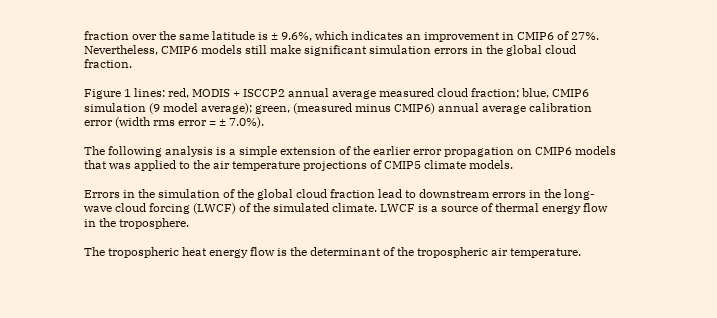fraction over the same latitude is ± 9.6%, which indicates an improvement in CMIP6 of 27%. Nevertheless, CMIP6 models still make significant simulation errors in the global cloud fraction.

Figure 1 lines: red, MODIS + ISCCP2 annual average measured cloud fraction; blue, CMIP6 simulation (9 model average); green, (measured minus CMIP6) annual average calibration error (width rms error = ± 7.0%).

The following analysis is a simple extension of the earlier error propagation on CMIP6 models that was applied to the air temperature projections of CMIP5 climate models.

Errors in the simulation of the global cloud fraction lead to downstream errors in the long-wave cloud forcing (LWCF) of the simulated climate. LWCF is a source of thermal energy flow in the troposphere.

The tropospheric heat energy flow is the determinant of the tropospheric air temperature.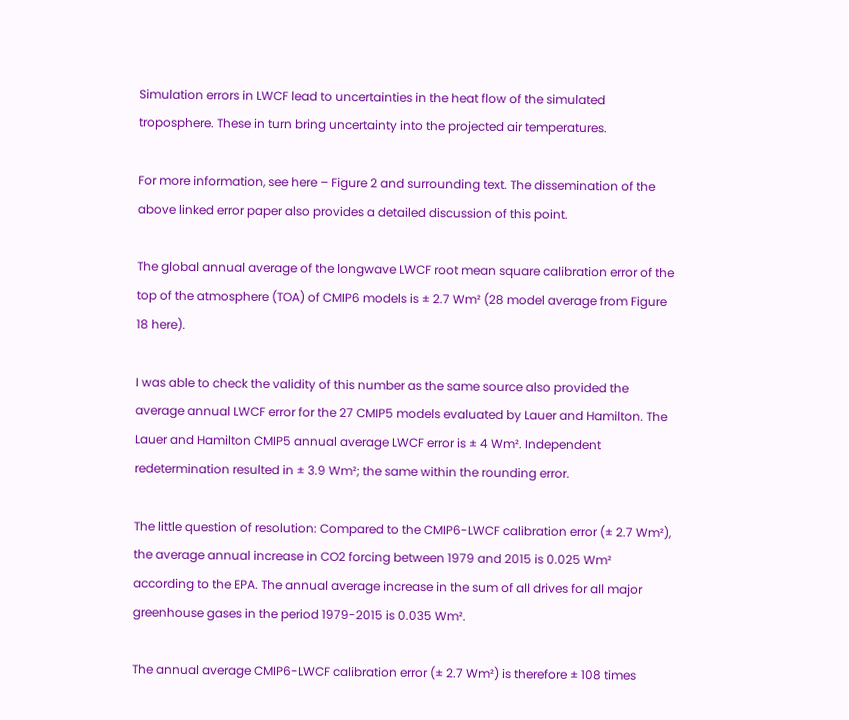Simulation errors in LWCF lead to uncertainties in the heat flow of the simulated troposphere. These in turn bring uncertainty into the projected air temperatures.

For more information, see here – Figure 2 and surrounding text. The dissemination of the above linked error paper also provides a detailed discussion of this point.

The global annual average of the longwave LWCF root mean square calibration error of the top of the atmosphere (TOA) of CMIP6 models is ± 2.7 Wm² (28 model average from Figure 18 here).

I was able to check the validity of this number as the same source also provided the average annual LWCF error for the 27 CMIP5 models evaluated by Lauer and Hamilton. The Lauer and Hamilton CMIP5 annual average LWCF error is ± 4 Wm². Independent redetermination resulted in ± 3.9 Wm²; the same within the rounding error.

The little question of resolution: Compared to the CMIP6-LWCF calibration error (± 2.7 Wm²), the average annual increase in CO2 forcing between 1979 and 2015 is 0.025 Wm² according to the EPA. The annual average increase in the sum of all drives for all major greenhouse gases in the period 1979-2015 is 0.035 Wm².

The annual average CMIP6-LWCF calibration error (± 2.7 Wm²) is therefore ± 108 times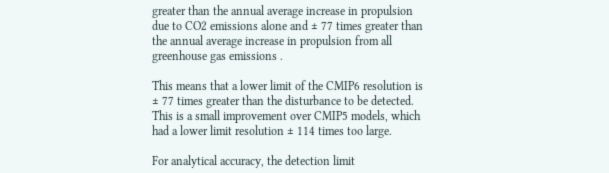greater than the annual average increase in propulsion due to CO2 emissions alone and ± 77 times greater than the annual average increase in propulsion from all greenhouse gas emissions .

This means that a lower limit of the CMIP6 resolution is ± 77 times greater than the disturbance to be detected. This is a small improvement over CMIP5 models, which had a lower limit resolution ± 114 times too large.

For analytical accuracy, the detection limit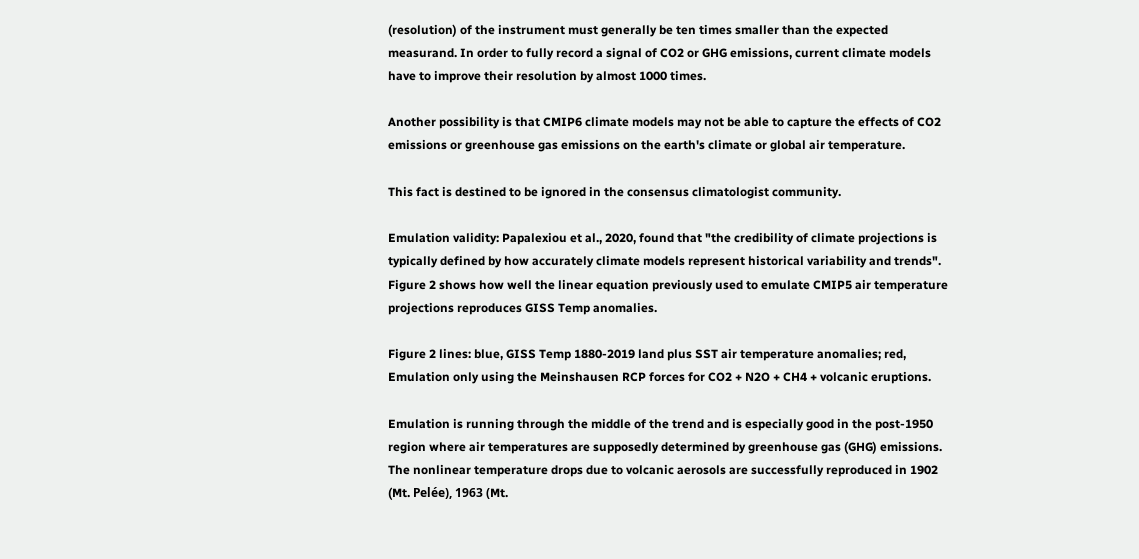(resolution) of the instrument must generally be ten times smaller than the expected measurand. In order to fully record a signal of CO2 or GHG emissions, current climate models have to improve their resolution by almost 1000 times.

Another possibility is that CMIP6 climate models may not be able to capture the effects of CO2 emissions or greenhouse gas emissions on the earth's climate or global air temperature.

This fact is destined to be ignored in the consensus climatologist community.

Emulation validity: Papalexiou et al., 2020, found that "the credibility of climate projections is typically defined by how accurately climate models represent historical variability and trends". Figure 2 shows how well the linear equation previously used to emulate CMIP5 air temperature projections reproduces GISS Temp anomalies.

Figure 2 lines: blue, GISS Temp 1880-2019 land plus SST air temperature anomalies; red, Emulation only using the Meinshausen RCP forces for CO2 + N2O + CH4 + volcanic eruptions.

Emulation is running through the middle of the trend and is especially good in the post-1950 region where air temperatures are supposedly determined by greenhouse gas (GHG) emissions. The nonlinear temperature drops due to volcanic aerosols are successfully reproduced in 1902 (Mt. Pelée), 1963 (Mt.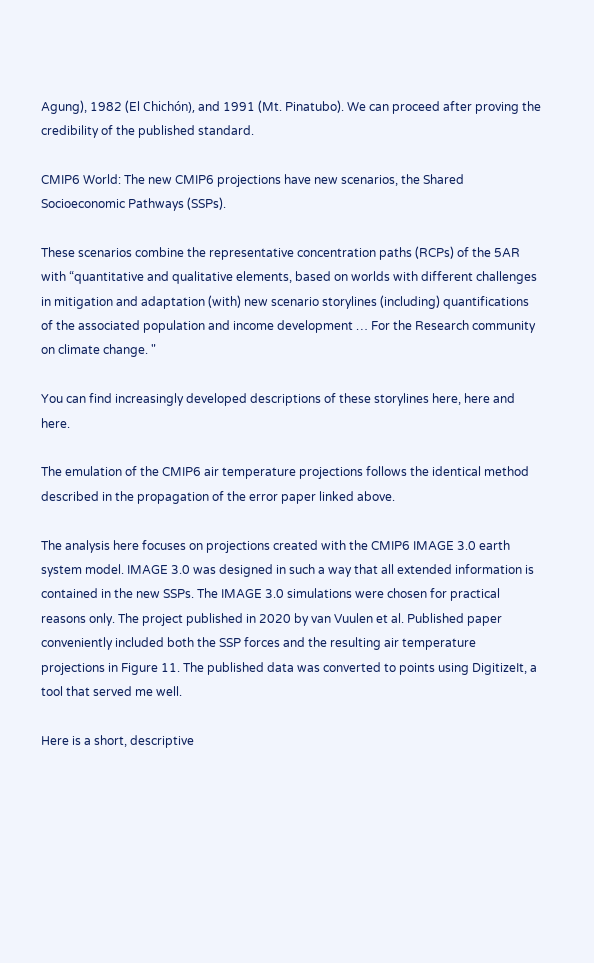Agung), 1982 (El Chichón), and 1991 (Mt. Pinatubo). We can proceed after proving the credibility of the published standard.

CMIP6 World: The new CMIP6 projections have new scenarios, the Shared Socioeconomic Pathways (SSPs).

These scenarios combine the representative concentration paths (RCPs) of the 5AR with “quantitative and qualitative elements, based on worlds with different challenges in mitigation and adaptation (with) new scenario storylines (including) quantifications of the associated population and income development … For the Research community on climate change. "

You can find increasingly developed descriptions of these storylines here, here and here.

The emulation of the CMIP6 air temperature projections follows the identical method described in the propagation of the error paper linked above.

The analysis here focuses on projections created with the CMIP6 IMAGE 3.0 earth system model. IMAGE 3.0 was designed in such a way that all extended information is contained in the new SSPs. The IMAGE 3.0 simulations were chosen for practical reasons only. The project published in 2020 by van Vuulen et al. Published paper conveniently included both the SSP forces and the resulting air temperature projections in Figure 11. The published data was converted to points using DigitizeIt, a tool that served me well.

Here is a short, descriptive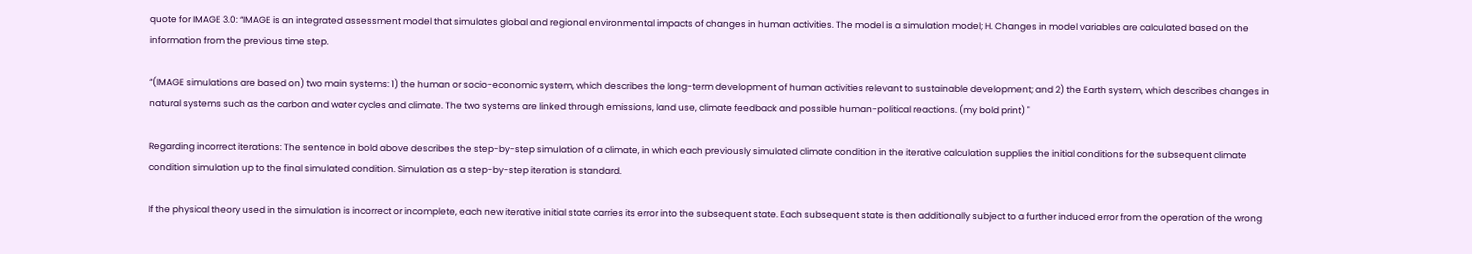quote for IMAGE 3.0: “IMAGE is an integrated assessment model that simulates global and regional environmental impacts of changes in human activities. The model is a simulation model; H. Changes in model variables are calculated based on the information from the previous time step.

“(IMAGE simulations are based on) two main systems: 1) the human or socio-economic system, which describes the long-term development of human activities relevant to sustainable development; and 2) the Earth system, which describes changes in natural systems such as the carbon and water cycles and climate. The two systems are linked through emissions, land use, climate feedback and possible human-political reactions. (my bold print) "

Regarding incorrect iterations: The sentence in bold above describes the step-by-step simulation of a climate, in which each previously simulated climate condition in the iterative calculation supplies the initial conditions for the subsequent climate condition simulation up to the final simulated condition. Simulation as a step-by-step iteration is standard.

If the physical theory used in the simulation is incorrect or incomplete, each new iterative initial state carries its error into the subsequent state. Each subsequent state is then additionally subject to a further induced error from the operation of the wrong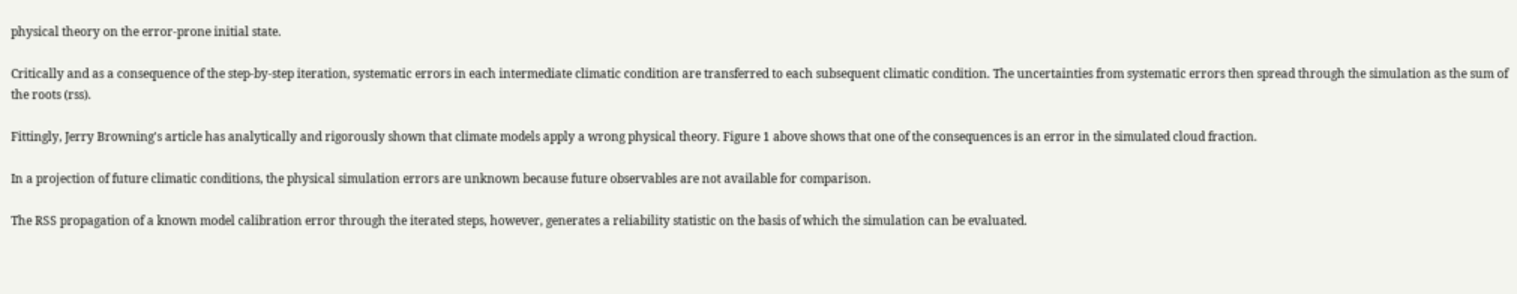physical theory on the error-prone initial state.

Critically and as a consequence of the step-by-step iteration, systematic errors in each intermediate climatic condition are transferred to each subsequent climatic condition. The uncertainties from systematic errors then spread through the simulation as the sum of the roots (rss).

Fittingly, Jerry Browning's article has analytically and rigorously shown that climate models apply a wrong physical theory. Figure 1 above shows that one of the consequences is an error in the simulated cloud fraction.

In a projection of future climatic conditions, the physical simulation errors are unknown because future observables are not available for comparison.

The RSS propagation of a known model calibration error through the iterated steps, however, generates a reliability statistic on the basis of which the simulation can be evaluated.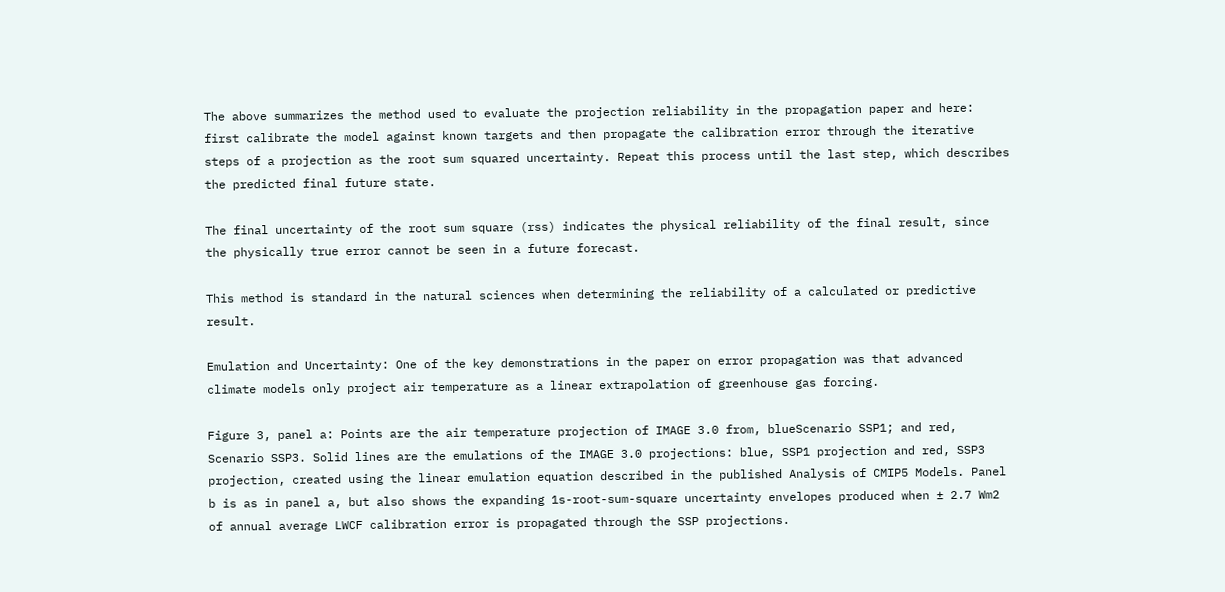The above summarizes the method used to evaluate the projection reliability in the propagation paper and here: first calibrate the model against known targets and then propagate the calibration error through the iterative steps of a projection as the root sum squared uncertainty. Repeat this process until the last step, which describes the predicted final future state.

The final uncertainty of the root sum square (rss) indicates the physical reliability of the final result, since the physically true error cannot be seen in a future forecast.

This method is standard in the natural sciences when determining the reliability of a calculated or predictive result.

Emulation and Uncertainty: One of the key demonstrations in the paper on error propagation was that advanced climate models only project air temperature as a linear extrapolation of greenhouse gas forcing.

Figure 3, panel a: Points are the air temperature projection of IMAGE 3.0 from, blueScenario SSP1; and red, Scenario SSP3. Solid lines are the emulations of the IMAGE 3.0 projections: blue, SSP1 projection and red, SSP3 projection, created using the linear emulation equation described in the published Analysis of CMIP5 Models. Panel b is as in panel a, but also shows the expanding 1s-root-sum-square uncertainty envelopes produced when ± 2.7 Wm2 of annual average LWCF calibration error is propagated through the SSP projections.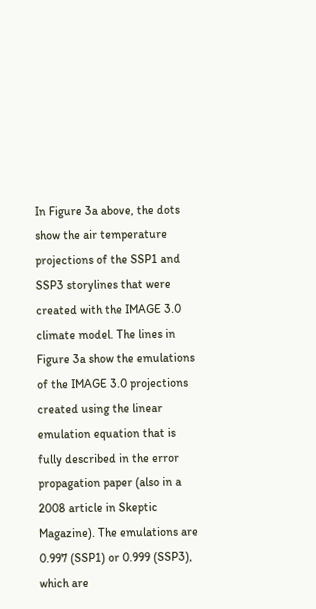In Figure 3a above, the dots show the air temperature projections of the SSP1 and SSP3 storylines that were created with the IMAGE 3.0 climate model. The lines in Figure 3a show the emulations of the IMAGE 3.0 projections created using the linear emulation equation that is fully described in the error propagation paper (also in a 2008 article in Skeptic Magazine). The emulations are 0.997 (SSP1) or 0.999 (SSP3), which are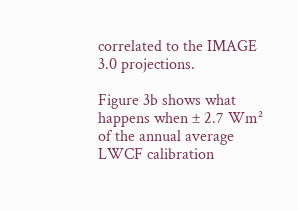correlated to the IMAGE 3.0 projections.

Figure 3b shows what happens when ± 2.7 Wm² of the annual average LWCF calibration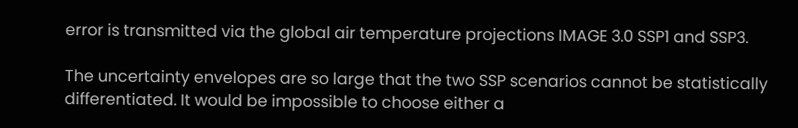error is transmitted via the global air temperature projections IMAGE 3.0 SSP1 and SSP3.

The uncertainty envelopes are so large that the two SSP scenarios cannot be statistically differentiated. It would be impossible to choose either a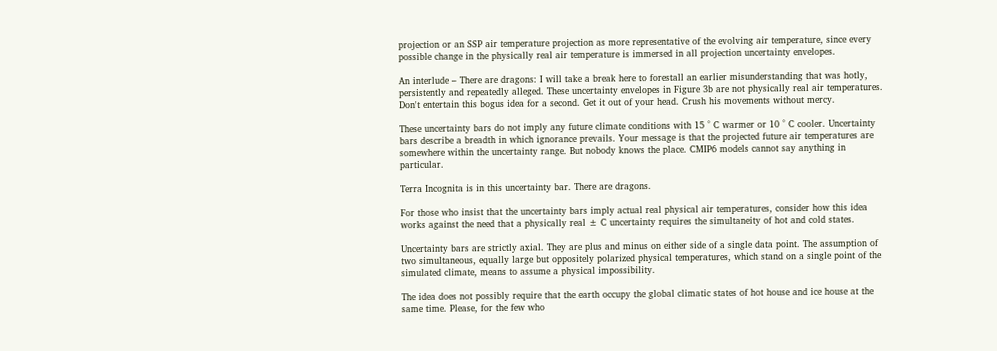projection or an SSP air temperature projection as more representative of the evolving air temperature, since every possible change in the physically real air temperature is immersed in all projection uncertainty envelopes.

An interlude – There are dragons: I will take a break here to forestall an earlier misunderstanding that was hotly, persistently and repeatedly alleged. These uncertainty envelopes in Figure 3b are not physically real air temperatures. Don't entertain this bogus idea for a second. Get it out of your head. Crush his movements without mercy.

These uncertainty bars do not imply any future climate conditions with 15 ° C warmer or 10 ° C cooler. Uncertainty bars describe a breadth in which ignorance prevails. Your message is that the projected future air temperatures are somewhere within the uncertainty range. But nobody knows the place. CMIP6 models cannot say anything in particular.

Terra Incognita is in this uncertainty bar. There are dragons.

For those who insist that the uncertainty bars imply actual real physical air temperatures, consider how this idea works against the need that a physically real ± C uncertainty requires the simultaneity of hot and cold states.

Uncertainty bars are strictly axial. They are plus and minus on either side of a single data point. The assumption of two simultaneous, equally large but oppositely polarized physical temperatures, which stand on a single point of the simulated climate, means to assume a physical impossibility.

The idea does not possibly require that the earth occupy the global climatic states of hot house and ice house at the same time. Please, for the few who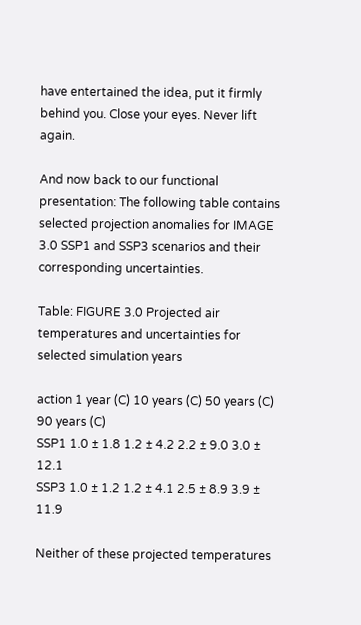have entertained the idea, put it firmly behind you. Close your eyes. Never lift again.

And now back to our functional presentation: The following table contains selected projection anomalies for IMAGE 3.0 SSP1 and SSP3 scenarios and their corresponding uncertainties.

Table: FIGURE 3.0 Projected air temperatures and uncertainties for selected simulation years

action 1 year (C) 10 years (C) 50 years (C) 90 years (C)
SSP1 1.0 ± 1.8 1.2 ± 4.2 2.2 ± 9.0 3.0 ± 12.1
SSP3 1.0 ± 1.2 1.2 ± 4.1 2.5 ± 8.9 3.9 ± 11.9

Neither of these projected temperatures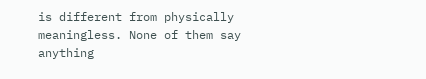is different from physically meaningless. None of them say anything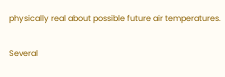physically real about possible future air temperatures.

Several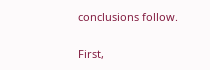conclusions follow.

First,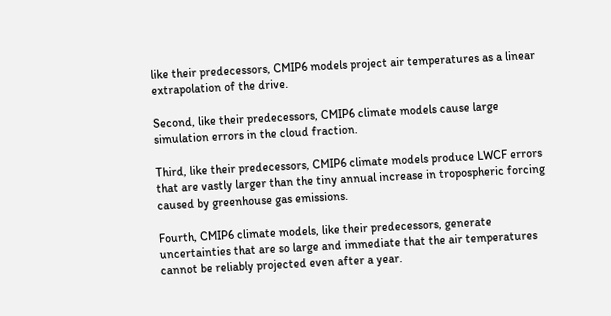like their predecessors, CMIP6 models project air temperatures as a linear extrapolation of the drive.

Second, like their predecessors, CMIP6 climate models cause large simulation errors in the cloud fraction.

Third, like their predecessors, CMIP6 climate models produce LWCF errors that are vastly larger than the tiny annual increase in tropospheric forcing caused by greenhouse gas emissions.

Fourth, CMIP6 climate models, like their predecessors, generate uncertainties that are so large and immediate that the air temperatures cannot be reliably projected even after a year.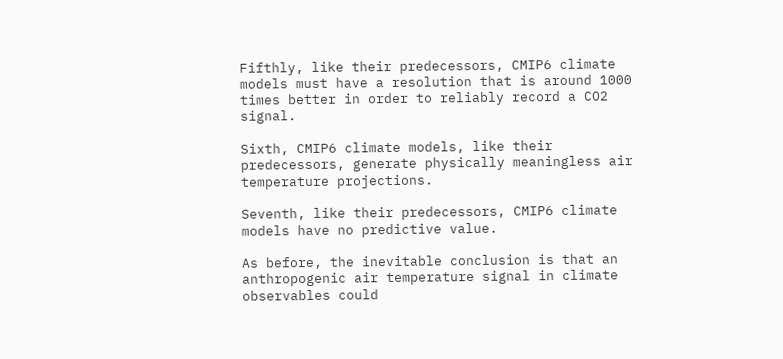Fifthly, like their predecessors, CMIP6 climate models must have a resolution that is around 1000 times better in order to reliably record a CO2 signal.

Sixth, CMIP6 climate models, like their predecessors, generate physically meaningless air temperature projections.

Seventh, like their predecessors, CMIP6 climate models have no predictive value.

As before, the inevitable conclusion is that an anthropogenic air temperature signal in climate observables could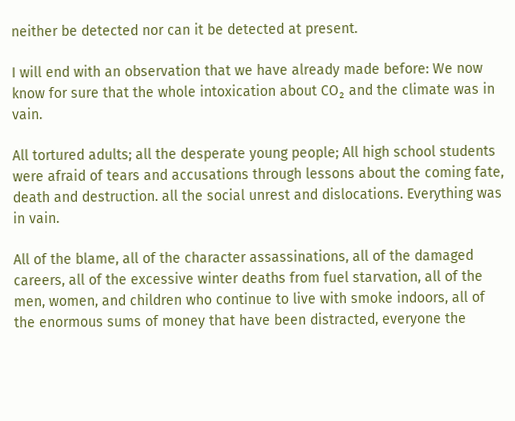neither be detected nor can it be detected at present.

I will end with an observation that we have already made before: We now know for sure that the whole intoxication about CO₂ and the climate was in vain.

All tortured adults; all the desperate young people; All high school students were afraid of tears and accusations through lessons about the coming fate, death and destruction. all the social unrest and dislocations. Everything was in vain.

All of the blame, all of the character assassinations, all of the damaged careers, all of the excessive winter deaths from fuel starvation, all of the men, women, and children who continue to live with smoke indoors, all of the enormous sums of money that have been distracted, everyone the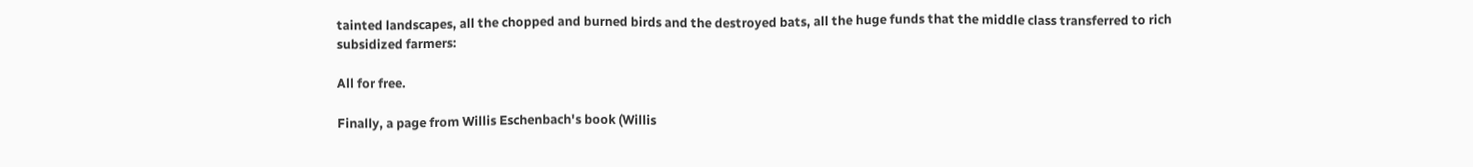tainted landscapes, all the chopped and burned birds and the destroyed bats, all the huge funds that the middle class transferred to rich subsidized farmers:

All for free.

Finally, a page from Willis Eschenbach's book (Willis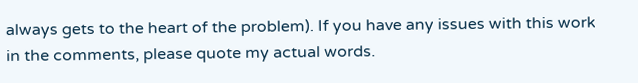always gets to the heart of the problem). If you have any issues with this work in the comments, please quote my actual words.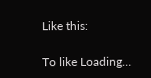Like this:

To like Loading…